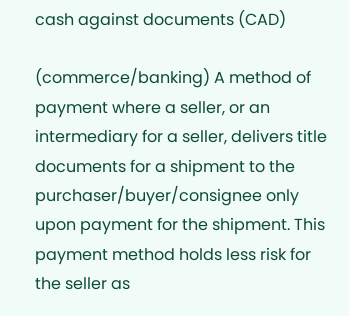cash against documents (CAD)

(commerce/banking) A method of payment where a seller, or an intermediary for a seller, delivers title documents for a shipment to the purchaser/buyer/consignee only upon payment for the shipment. This payment method holds less risk for the seller as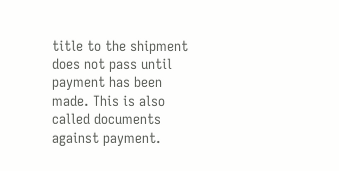title to the shipment does not pass until payment has been made. This is also called documents against payment.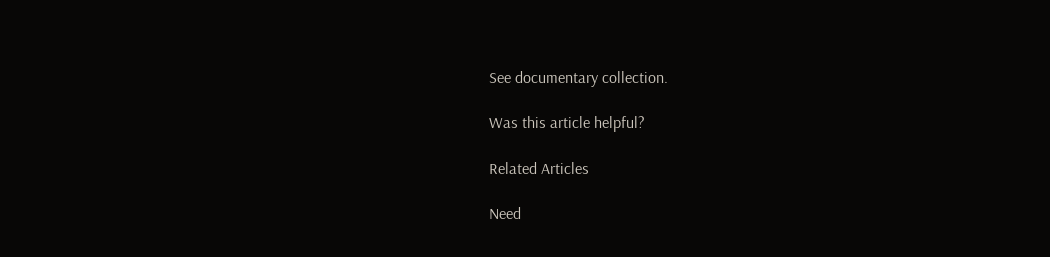See documentary collection.

Was this article helpful?

Related Articles

Need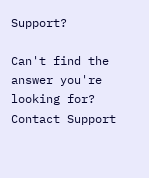Support?

Can't find the answer you're looking for?
Contact Support